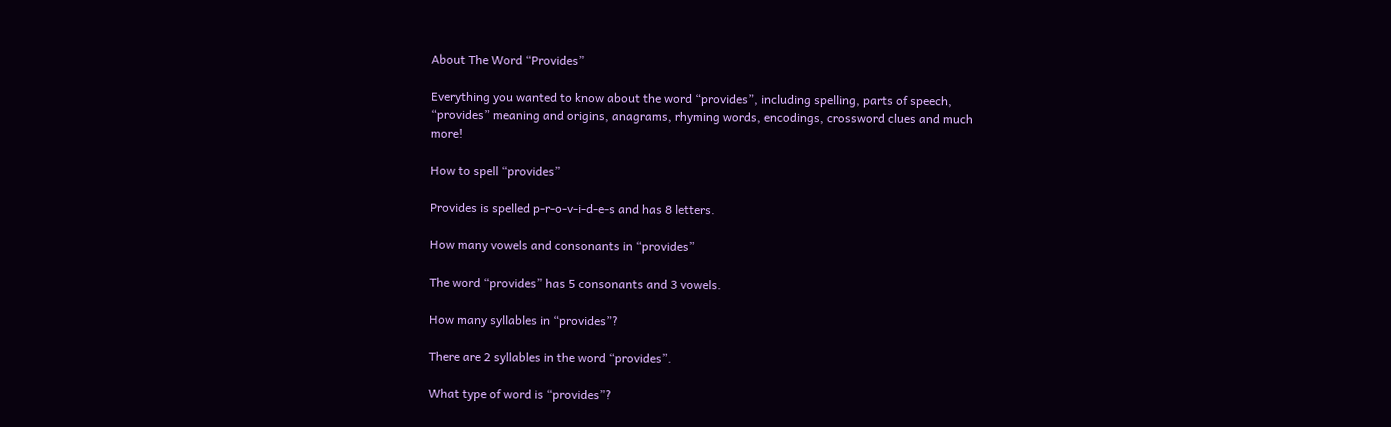About The Word “Provides”

Everything you wanted to know about the word “provides”, including spelling, parts of speech, “provides” meaning and origins, anagrams, rhyming words, encodings, crossword clues and much more!

How to spell “provides”

Provides is spelled p-r-o-v-i-d-e-s and has 8 letters.

How many vowels and consonants in “provides”

The word “provides” has 5 consonants and 3 vowels.

How many syllables in “provides”?

There are 2 syllables in the word “provides”.

What type of word is “provides”?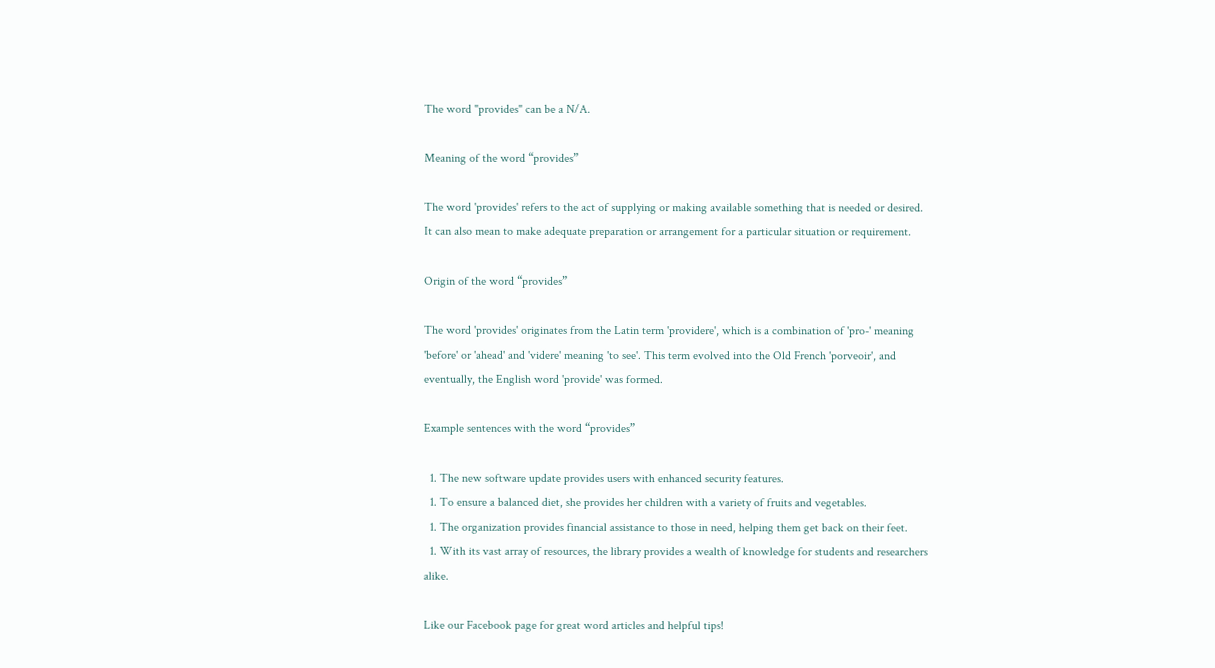The word "provides" can be a N/A.

Meaning of the word “provides”

The word 'provides' refers to the act of supplying or making available something that is needed or desired. It can also mean to make adequate preparation or arrangement for a particular situation or requirement.

Origin of the word “provides”

The word 'provides' originates from the Latin term 'providere', which is a combination of 'pro-' meaning 'before' or 'ahead' and 'videre' meaning 'to see'. This term evolved into the Old French 'porveoir', and eventually, the English word 'provide' was formed.

Example sentences with the word “provides”

  1. The new software update provides users with enhanced security features.
  1. To ensure a balanced diet, she provides her children with a variety of fruits and vegetables.
  1. The organization provides financial assistance to those in need, helping them get back on their feet.
  1. With its vast array of resources, the library provides a wealth of knowledge for students and researchers alike.

Like our Facebook page for great word articles and helpful tips!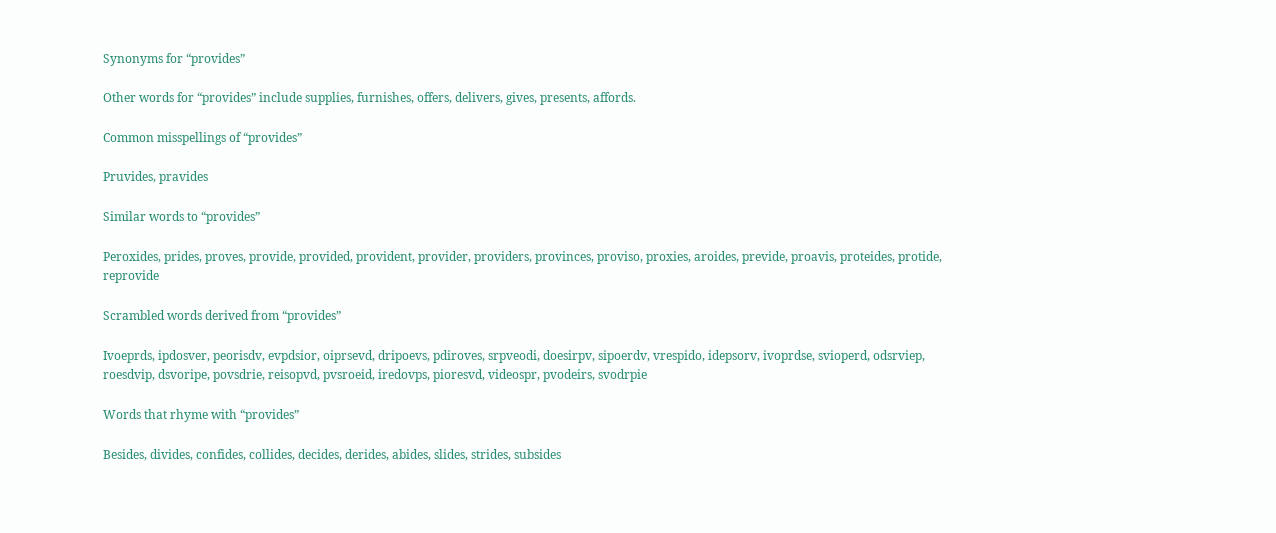Synonyms for “provides”

Other words for “provides” include supplies, furnishes, offers, delivers, gives, presents, affords.

Common misspellings of “provides”

Pruvides, pravides

Similar words to “provides”

Peroxides, prides, proves, provide, provided, provident, provider, providers, provinces, proviso, proxies, aroides, previde, proavis, proteides, protide, reprovide

Scrambled words derived from “provides”

Ivoeprds, ipdosver, peorisdv, evpdsior, oiprsevd, dripoevs, pdiroves, srpveodi, doesirpv, sipoerdv, vrespido, idepsorv, ivoprdse, svioperd, odsrviep, roesdvip, dsvoripe, povsdrie, reisopvd, pvsroeid, iredovps, pioresvd, videospr, pvodeirs, svodrpie

Words that rhyme with “provides”

Besides, divides, confides, collides, decides, derides, abides, slides, strides, subsides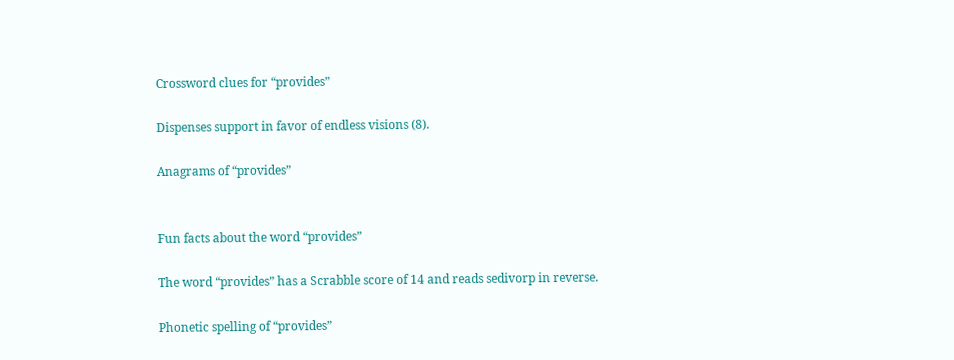Crossword clues for “provides”

Dispenses support in favor of endless visions (8).

Anagrams of “provides”


Fun facts about the word “provides”

The word “provides” has a Scrabble score of 14 and reads sedivorp in reverse.

Phonetic spelling of “provides”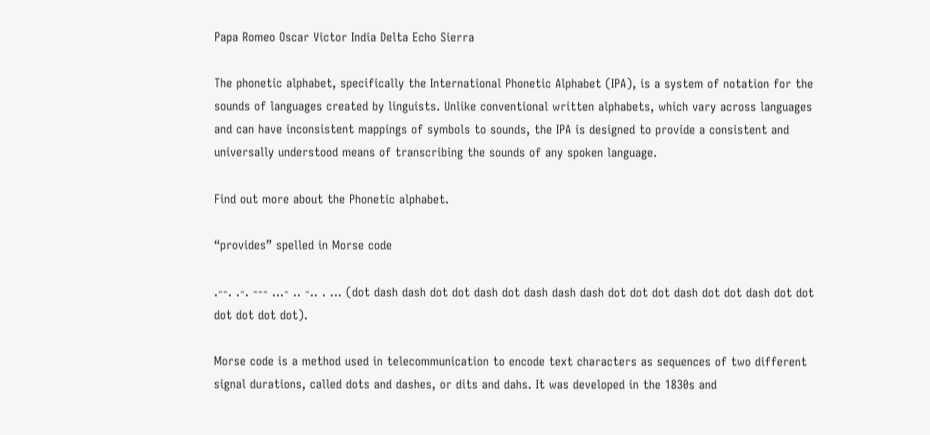Papa Romeo Oscar Victor India Delta Echo Sierra

The phonetic alphabet, specifically the International Phonetic Alphabet (IPA), is a system of notation for the sounds of languages created by linguists. Unlike conventional written alphabets, which vary across languages and can have inconsistent mappings of symbols to sounds, the IPA is designed to provide a consistent and universally understood means of transcribing the sounds of any spoken language.

Find out more about the Phonetic alphabet.

“provides” spelled in Morse code

.--. .-. --- ...- .. -.. . ... (dot dash dash dot dot dash dot dash dash dash dot dot dot dash dot dot dash dot dot dot dot dot dot).

Morse code is a method used in telecommunication to encode text characters as sequences of two different signal durations, called dots and dashes, or dits and dahs. It was developed in the 1830s and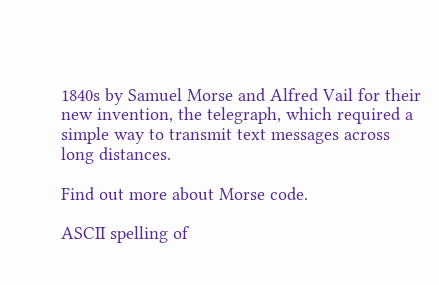1840s by Samuel Morse and Alfred Vail for their new invention, the telegraph, which required a simple way to transmit text messages across long distances.

Find out more about Morse code.

ASCII spelling of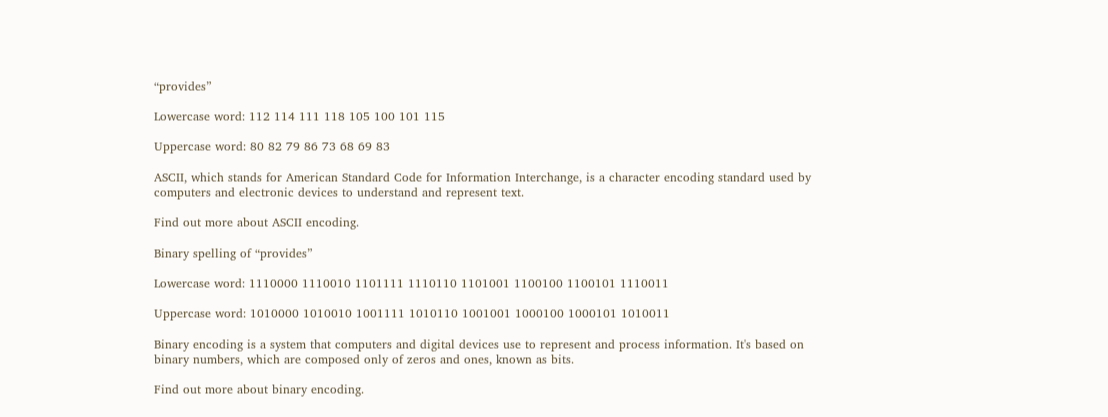“provides”

Lowercase word: 112 114 111 118 105 100 101 115

Uppercase word: 80 82 79 86 73 68 69 83

ASCII, which stands for American Standard Code for Information Interchange, is a character encoding standard used by computers and electronic devices to understand and represent text.

Find out more about ASCII encoding.

Binary spelling of “provides”

Lowercase word: 1110000 1110010 1101111 1110110 1101001 1100100 1100101 1110011

Uppercase word: 1010000 1010010 1001111 1010110 1001001 1000100 1000101 1010011

Binary encoding is a system that computers and digital devices use to represent and process information. It's based on binary numbers, which are composed only of zeros and ones, known as bits.

Find out more about binary encoding.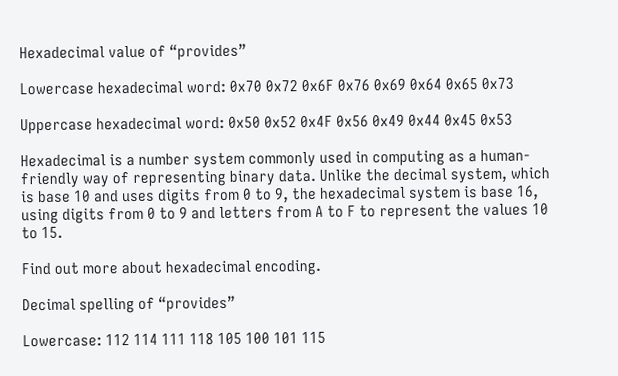Hexadecimal value of “provides”

Lowercase hexadecimal word: 0x70 0x72 0x6F 0x76 0x69 0x64 0x65 0x73

Uppercase hexadecimal word: 0x50 0x52 0x4F 0x56 0x49 0x44 0x45 0x53

Hexadecimal is a number system commonly used in computing as a human-friendly way of representing binary data. Unlike the decimal system, which is base 10 and uses digits from 0 to 9, the hexadecimal system is base 16, using digits from 0 to 9 and letters from A to F to represent the values 10 to 15.

Find out more about hexadecimal encoding.

Decimal spelling of “provides”

Lowercase: 112 114 111 118 105 100 101 115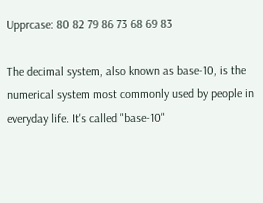Upprcase: 80 82 79 86 73 68 69 83

The decimal system, also known as base-10, is the numerical system most commonly used by people in everyday life. It's called "base-10"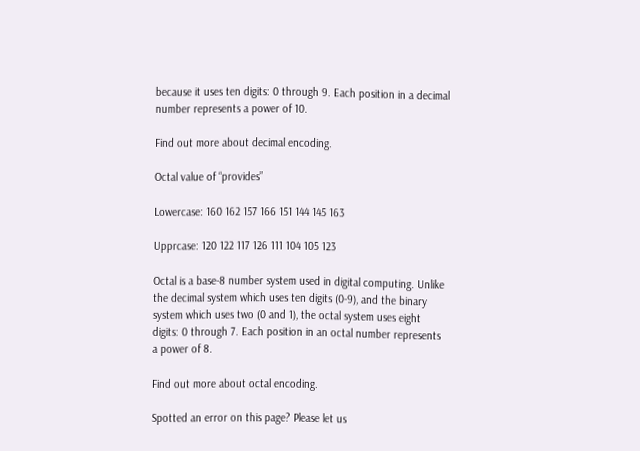because it uses ten digits: 0 through 9. Each position in a decimal number represents a power of 10.

Find out more about decimal encoding.

Octal value of “provides”

Lowercase: 160 162 157 166 151 144 145 163

Upprcase: 120 122 117 126 111 104 105 123

Octal is a base-8 number system used in digital computing. Unlike the decimal system which uses ten digits (0-9), and the binary system which uses two (0 and 1), the octal system uses eight digits: 0 through 7. Each position in an octal number represents a power of 8.

Find out more about octal encoding.

Spotted an error on this page? Please let us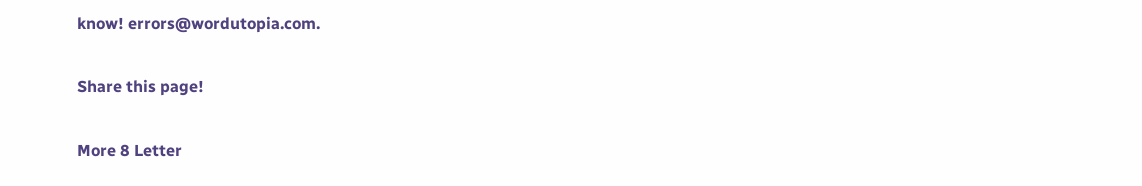know! errors@wordutopia.com.

Share this page!

More 8 Letter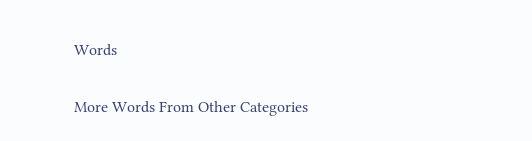Words

More Words From Other Categories